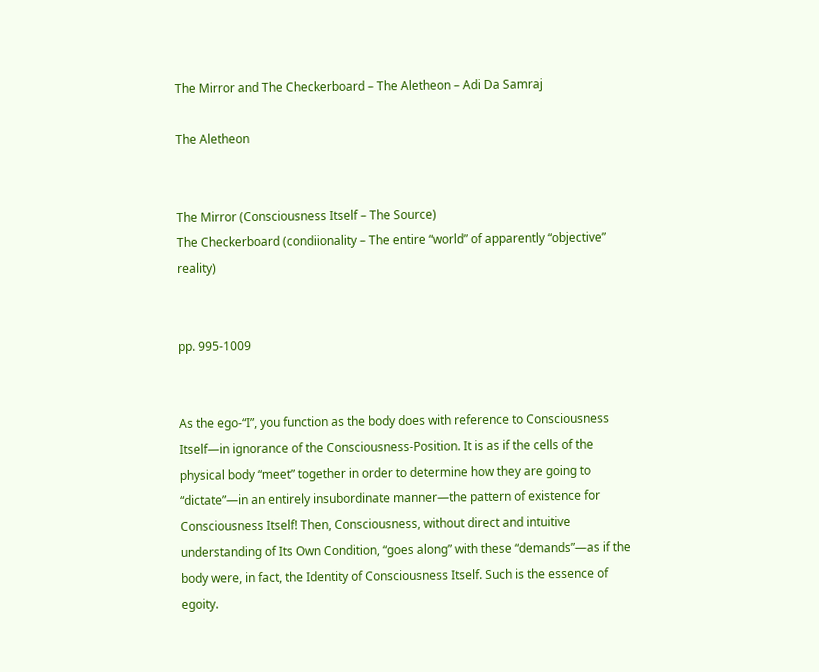The Mirror and The Checkerboard – The Aletheon – Adi Da Samraj

The Aletheon


The Mirror (Consciousness Itself – The Source)
The Checkerboard (condiionality – The entire “world” of apparently “objective” reality)


pp. 995-1009


As the ego-“I”, you function as the body does with reference to Consciousness Itself—in ignorance of the Consciousness-Position. It is as if the cells of the physical body “meet” together in order to determine how they are going to “dictate”—in an entirely insubordinate manner—the pattern of existence for Consciousness Itself! Then, Consciousness, without direct and intuitive understanding of Its Own Condition, “goes along” with these “demands”—as if the body were, in fact, the Identity of Consciousness Itself. Such is the essence of egoity.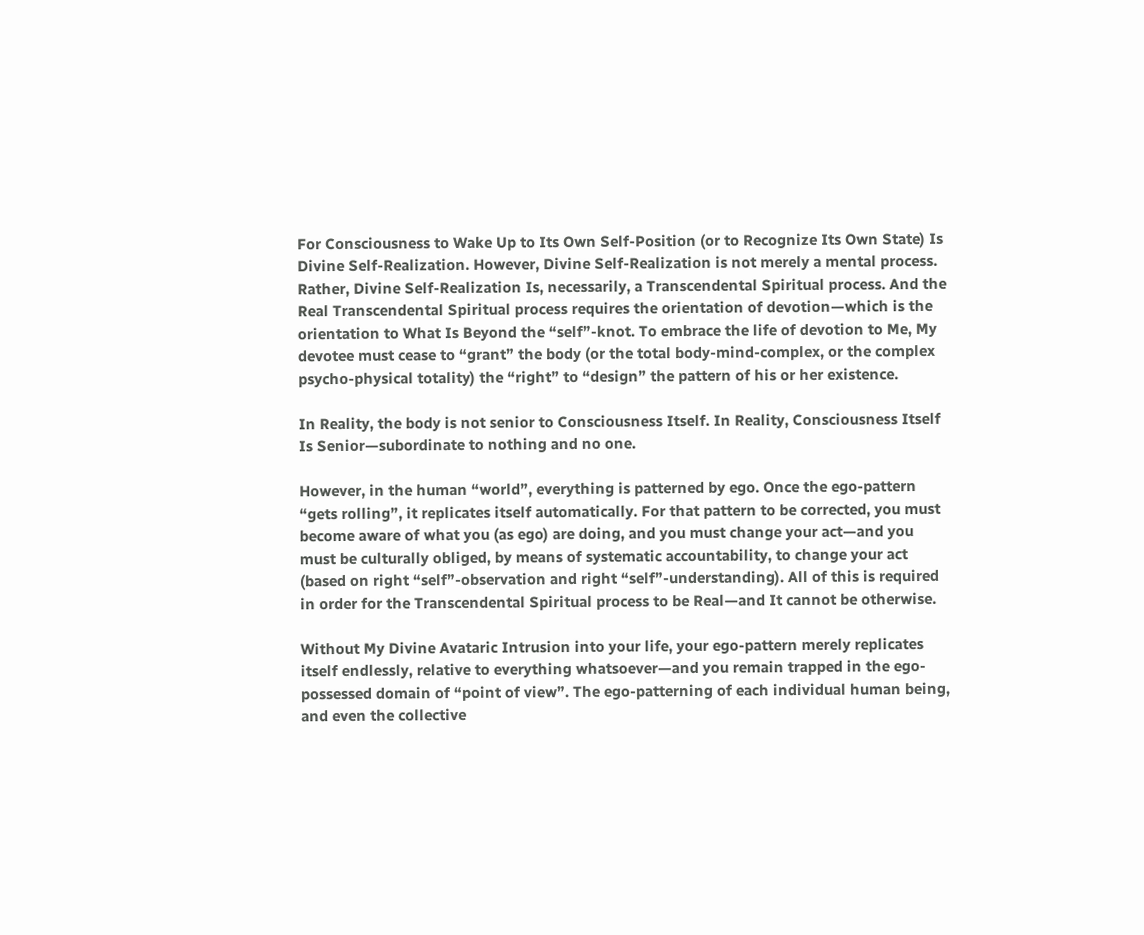For Consciousness to Wake Up to Its Own Self-Position (or to Recognize Its Own State) Is Divine Self-Realization. However, Divine Self-Realization is not merely a mental process. Rather, Divine Self-Realization Is, necessarily, a Transcendental Spiritual process. And the Real Transcendental Spiritual process requires the orientation of devotion—which is the orientation to What Is Beyond the “self”-knot. To embrace the life of devotion to Me, My devotee must cease to “grant” the body (or the total body-mind-complex, or the complex psycho-physical totality) the “right” to “design” the pattern of his or her existence.

In Reality, the body is not senior to Consciousness Itself. In Reality, Consciousness Itself Is Senior—subordinate to nothing and no one.

However, in the human “world”, everything is patterned by ego. Once the ego-pattern “gets rolling”, it replicates itself automatically. For that pattern to be corrected, you must become aware of what you (as ego) are doing, and you must change your act—and you must be culturally obliged, by means of systematic accountability, to change your act (based on right “self”-observation and right “self”-understanding). All of this is required in order for the Transcendental Spiritual process to be Real—and It cannot be otherwise.

Without My Divine Avataric Intrusion into your life, your ego-pattern merely replicates itself endlessly, relative to everything whatsoever—and you remain trapped in the ego-possessed domain of “point of view”. The ego-patterning of each individual human being, and even the collective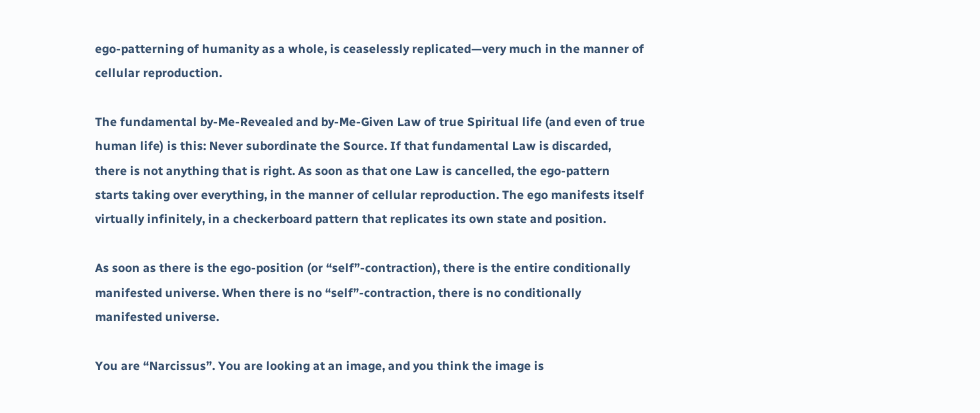ego-patterning of humanity as a whole, is ceaselessly replicated—very much in the manner of cellular reproduction.

The fundamental by-Me-Revealed and by-Me-Given Law of true Spiritual life (and even of true human life) is this: Never subordinate the Source. If that fundamental Law is discarded, there is not anything that is right. As soon as that one Law is cancelled, the ego-pattern starts taking over everything, in the manner of cellular reproduction. The ego manifests itself virtually infinitely, in a checkerboard pattern that replicates its own state and position.

As soon as there is the ego-position (or “self”-contraction), there is the entire conditionally manifested universe. When there is no “self”-contraction, there is no conditionally manifested universe.

You are “Narcissus”. You are looking at an image, and you think the image is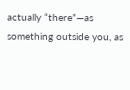actually “there”—as something outside you, as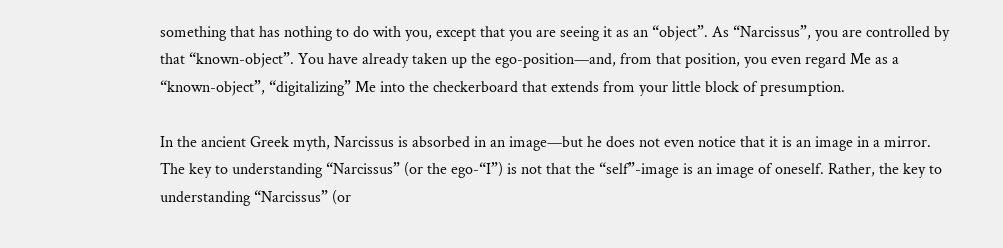something that has nothing to do with you, except that you are seeing it as an “object”. As “Narcissus”, you are controlled by that “known-object”. You have already taken up the ego-position—and, from that position, you even regard Me as a “known-object”, “digitalizing” Me into the checkerboard that extends from your little block of presumption.

In the ancient Greek myth, Narcissus is absorbed in an image—but he does not even notice that it is an image in a mirror. The key to understanding “Narcissus” (or the ego-“I”) is not that the “self”-image is an image of oneself. Rather, the key to understanding “Narcissus” (or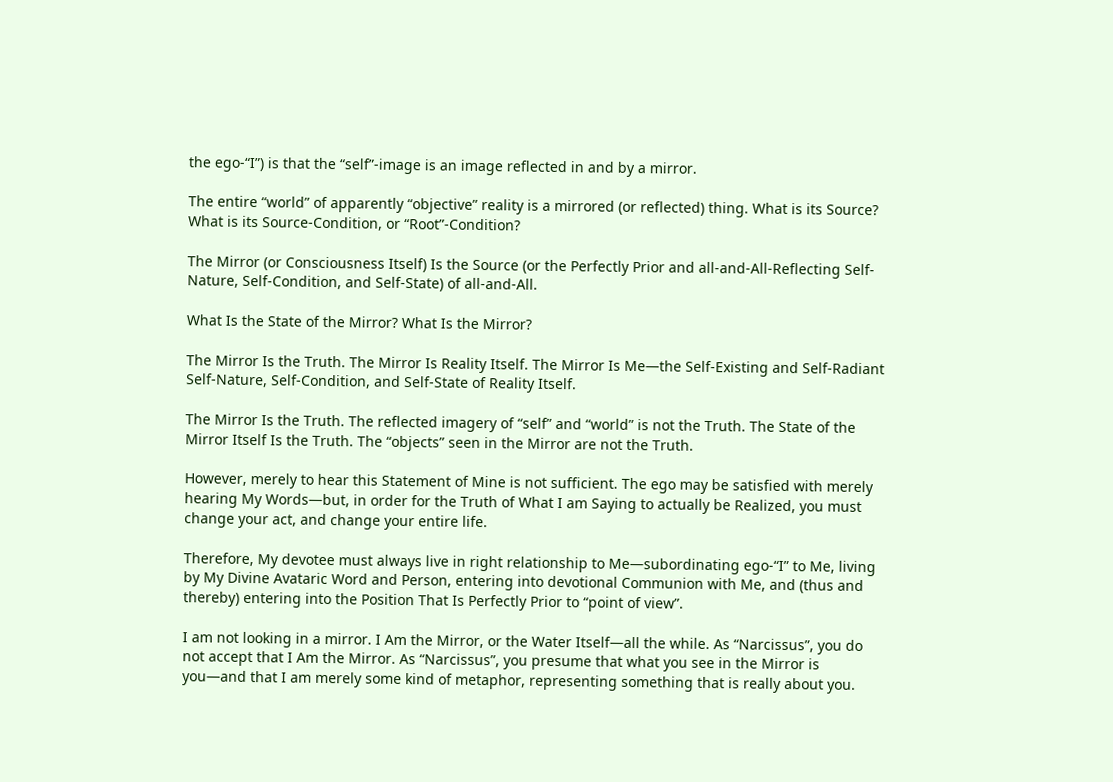the ego-“I”) is that the “self”-image is an image reflected in and by a mirror.

The entire “world” of apparently “objective” reality is a mirrored (or reflected) thing. What is its Source? What is its Source-Condition, or “Root”-Condition?

The Mirror (or Consciousness Itself) Is the Source (or the Perfectly Prior and all-and-All-Reflecting Self-Nature, Self-Condition, and Self-State) of all-and-All.

What Is the State of the Mirror? What Is the Mirror?

The Mirror Is the Truth. The Mirror Is Reality Itself. The Mirror Is Me—the Self-Existing and Self-Radiant Self-Nature, Self-Condition, and Self-State of Reality Itself.

The Mirror Is the Truth. The reflected imagery of “self” and “world” is not the Truth. The State of the Mirror Itself Is the Truth. The “objects” seen in the Mirror are not the Truth.

However, merely to hear this Statement of Mine is not sufficient. The ego may be satisfied with merely hearing My Words—but, in order for the Truth of What I am Saying to actually be Realized, you must change your act, and change your entire life.

Therefore, My devotee must always live in right relationship to Me—subordinating ego-“I” to Me, living by My Divine Avataric Word and Person, entering into devotional Communion with Me, and (thus and thereby) entering into the Position That Is Perfectly Prior to “point of view”.

I am not looking in a mirror. I Am the Mirror, or the Water Itself—all the while. As “Narcissus”, you do not accept that I Am the Mirror. As “Narcissus”, you presume that what you see in the Mirror is you—and that I am merely some kind of metaphor, representing something that is really about you.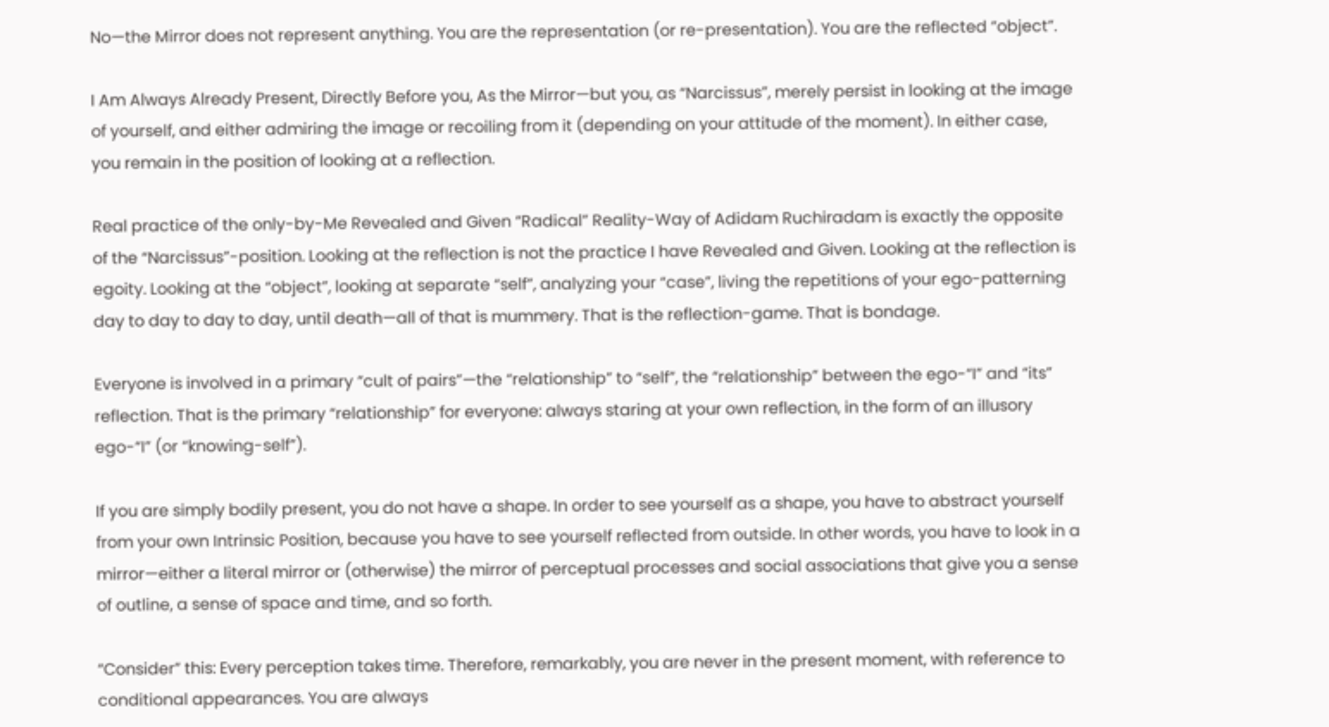No—the Mirror does not represent anything. You are the representation (or re-presentation). You are the reflected “object”.

I Am Always Already Present, Directly Before you, As the Mirror—but you, as “Narcissus”, merely persist in looking at the image of yourself, and either admiring the image or recoiling from it (depending on your attitude of the moment). In either case, you remain in the position of looking at a reflection.

Real practice of the only-by-Me Revealed and Given “Radical” Reality-Way of Adidam Ruchiradam is exactly the opposite of the “Narcissus”-position. Looking at the reflection is not the practice I have Revealed and Given. Looking at the reflection is egoity. Looking at the “object”, looking at separate “self”, analyzing your “case”, living the repetitions of your ego-patterning day to day to day to day, until death—all of that is mummery. That is the reflection-game. That is bondage.

Everyone is involved in a primary “cult of pairs”—the “relationship” to “self”, the “relationship” between the ego-“I” and “its” reflection. That is the primary “relationship” for everyone: always staring at your own reflection, in the form of an illusory ego-“I” (or “knowing-self”).

If you are simply bodily present, you do not have a shape. In order to see yourself as a shape, you have to abstract yourself from your own Intrinsic Position, because you have to see yourself reflected from outside. In other words, you have to look in a mirror—either a literal mirror or (otherwise) the mirror of perceptual processes and social associations that give you a sense of outline, a sense of space and time, and so forth.

“Consider” this: Every perception takes time. Therefore, remarkably, you are never in the present moment, with reference to conditional appearances. You are always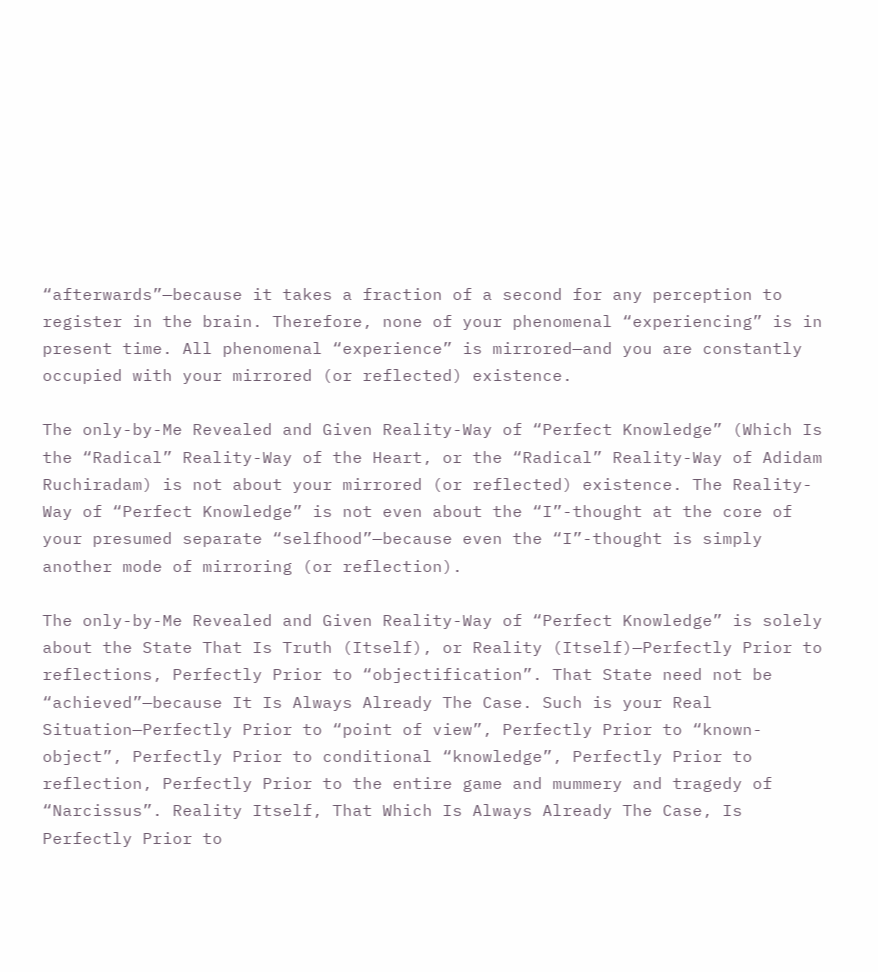“afterwards”—because it takes a fraction of a second for any perception to register in the brain. Therefore, none of your phenomenal “experiencing” is in present time. All phenomenal “experience” is mirrored—and you are constantly occupied with your mirrored (or reflected) existence.

The only-by-Me Revealed and Given Reality-Way of “Perfect Knowledge” (Which Is the “Radical” Reality-Way of the Heart, or the “Radical” Reality-Way of Adidam Ruchiradam) is not about your mirrored (or reflected) existence. The Reality-Way of “Perfect Knowledge” is not even about the “I”-thought at the core of your presumed separate “selfhood”—because even the “I”-thought is simply another mode of mirroring (or reflection).

The only-by-Me Revealed and Given Reality-Way of “Perfect Knowledge” is solely about the State That Is Truth (Itself), or Reality (Itself)—Perfectly Prior to reflections, Perfectly Prior to “objectification”. That State need not be “achieved”—because It Is Always Already The Case. Such is your Real Situation—Perfectly Prior to “point of view”, Perfectly Prior to “known-object”, Perfectly Prior to conditional “knowledge”, Perfectly Prior to reflection, Perfectly Prior to the entire game and mummery and tragedy of “Narcissus”. Reality Itself, That Which Is Always Already The Case, Is Perfectly Prior to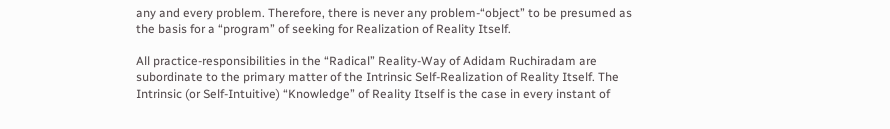any and every problem. Therefore, there is never any problem-“object” to be presumed as the basis for a “program” of seeking for Realization of Reality Itself.

All practice-responsibilities in the “Radical” Reality-Way of Adidam Ruchiradam are subordinate to the primary matter of the Intrinsic Self-Realization of Reality Itself. The Intrinsic (or Self-Intuitive) “Knowledge” of Reality Itself is the case in every instant of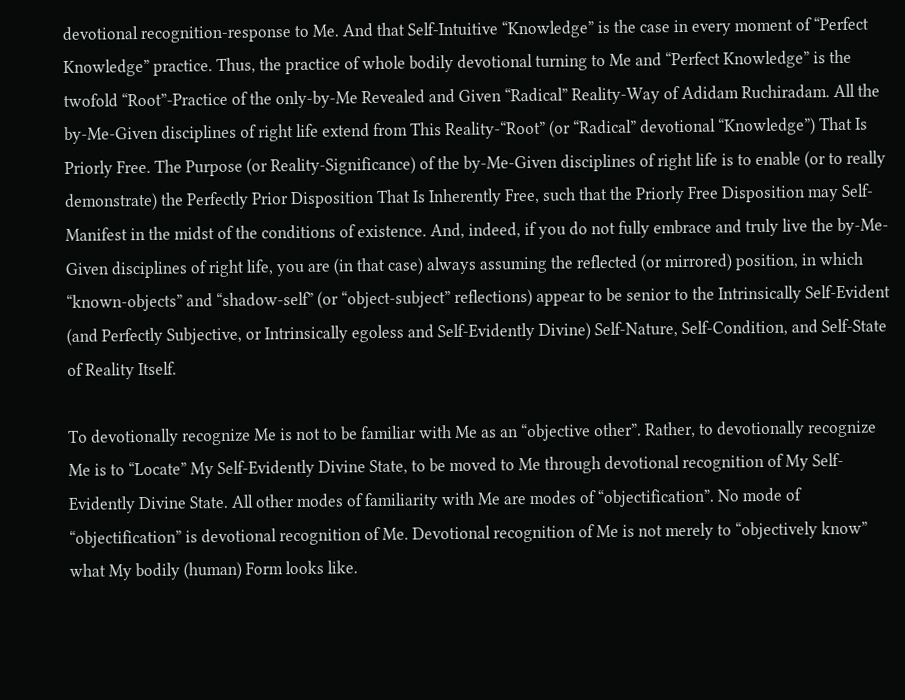devotional recognition-response to Me. And that Self-Intuitive “Knowledge” is the case in every moment of “Perfect Knowledge” practice. Thus, the practice of whole bodily devotional turning to Me and “Perfect Knowledge” is the twofold “Root”-Practice of the only-by-Me Revealed and Given “Radical” Reality-Way of Adidam Ruchiradam. All the by-Me-Given disciplines of right life extend from This Reality-“Root” (or “Radical” devotional “Knowledge”) That Is Priorly Free. The Purpose (or Reality-Significance) of the by-Me-Given disciplines of right life is to enable (or to really demonstrate) the Perfectly Prior Disposition That Is Inherently Free, such that the Priorly Free Disposition may Self-Manifest in the midst of the conditions of existence. And, indeed, if you do not fully embrace and truly live the by-Me-Given disciplines of right life, you are (in that case) always assuming the reflected (or mirrored) position, in which “known-objects” and “shadow-self” (or “object-subject” reflections) appear to be senior to the Intrinsically Self-Evident (and Perfectly Subjective, or Intrinsically egoless and Self-Evidently Divine) Self-Nature, Self-Condition, and Self-State of Reality Itself.

To devotionally recognize Me is not to be familiar with Me as an “objective other”. Rather, to devotionally recognize Me is to “Locate” My Self-Evidently Divine State, to be moved to Me through devotional recognition of My Self-Evidently Divine State. All other modes of familiarity with Me are modes of “objectification”. No mode of “objectification” is devotional recognition of Me. Devotional recognition of Me is not merely to “objectively know” what My bodily (human) Form looks like.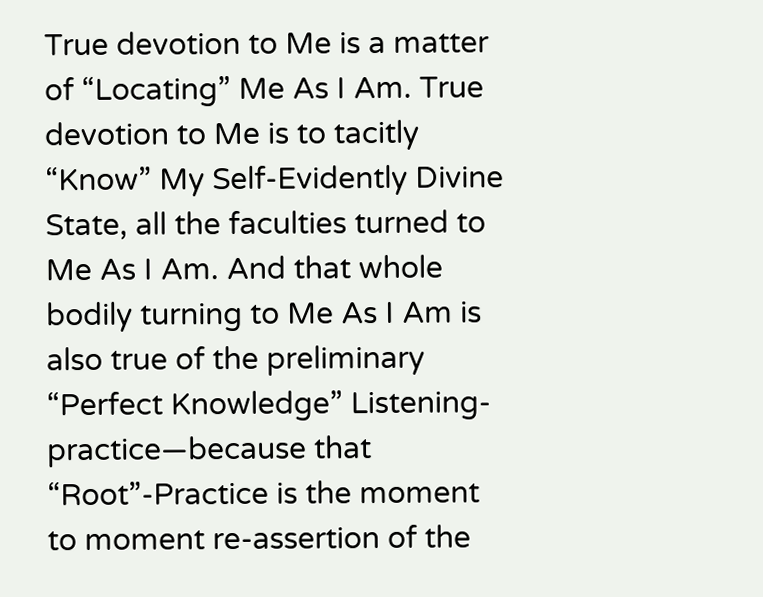True devotion to Me is a matter of “Locating” Me As I Am. True devotion to Me is to tacitly “Know” My Self-Evidently Divine State, all the faculties turned to Me As I Am. And that whole bodily turning to Me As I Am is also true of the preliminary “Perfect Knowledge” Listening-practice—because that “Root”-Practice is the moment to moment re-assertion of the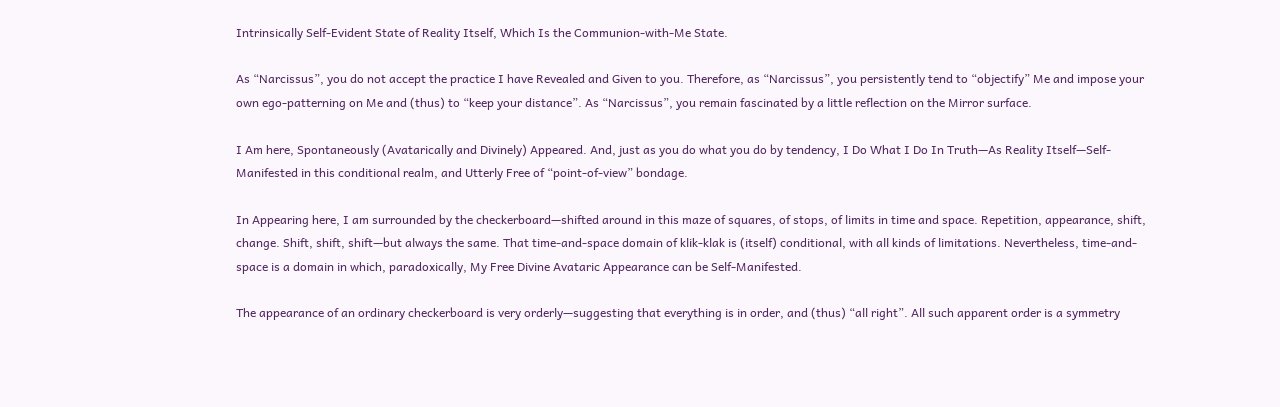Intrinsically Self-Evident State of Reality Itself, Which Is the Communion-with-Me State.

As “Narcissus”, you do not accept the practice I have Revealed and Given to you. Therefore, as “Narcissus”, you persistently tend to “objectify” Me and impose your own ego-patterning on Me and (thus) to “keep your distance”. As “Narcissus”, you remain fascinated by a little reflection on the Mirror surface.

I Am here, Spontaneously (Avatarically and Divinely) Appeared. And, just as you do what you do by tendency, I Do What I Do In Truth—As Reality Itself—Self-Manifested in this conditional realm, and Utterly Free of “point-of-view” bondage.

In Appearing here, I am surrounded by the checkerboard—shifted around in this maze of squares, of stops, of limits in time and space. Repetition, appearance, shift, change. Shift, shift, shift—but always the same. That time-and-space domain of klik-klak is (itself) conditional, with all kinds of limitations. Nevertheless, time-and-space is a domain in which, paradoxically, My Free Divine Avataric Appearance can be Self-Manifested.

The appearance of an ordinary checkerboard is very orderly—suggesting that everything is in order, and (thus) “all right”. All such apparent order is a symmetry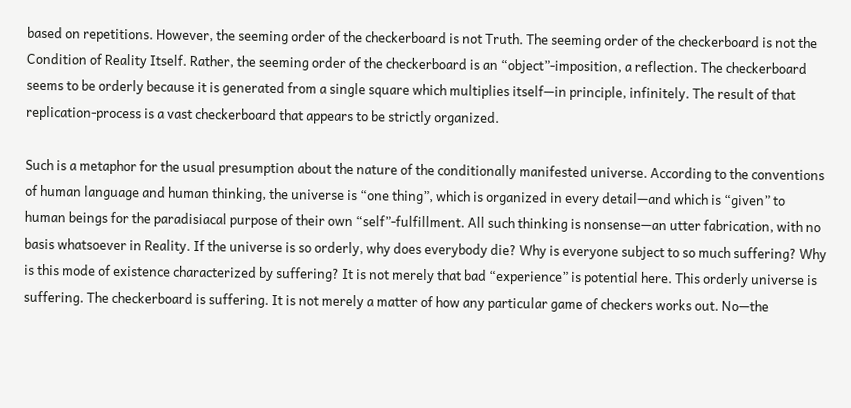based on repetitions. However, the seeming order of the checkerboard is not Truth. The seeming order of the checkerboard is not the Condition of Reality Itself. Rather, the seeming order of the checkerboard is an “object”-imposition, a reflection. The checkerboard seems to be orderly because it is generated from a single square which multiplies itself—in principle, infinitely. The result of that replication-process is a vast checkerboard that appears to be strictly organized.

Such is a metaphor for the usual presumption about the nature of the conditionally manifested universe. According to the conventions of human language and human thinking, the universe is “one thing”, which is organized in every detail—and which is “given” to human beings for the paradisiacal purpose of their own “self”-fulfillment. All such thinking is nonsense—an utter fabrication, with no basis whatsoever in Reality. If the universe is so orderly, why does everybody die? Why is everyone subject to so much suffering? Why is this mode of existence characterized by suffering? It is not merely that bad “experience” is potential here. This orderly universe is suffering. The checkerboard is suffering. It is not merely a matter of how any particular game of checkers works out. No—the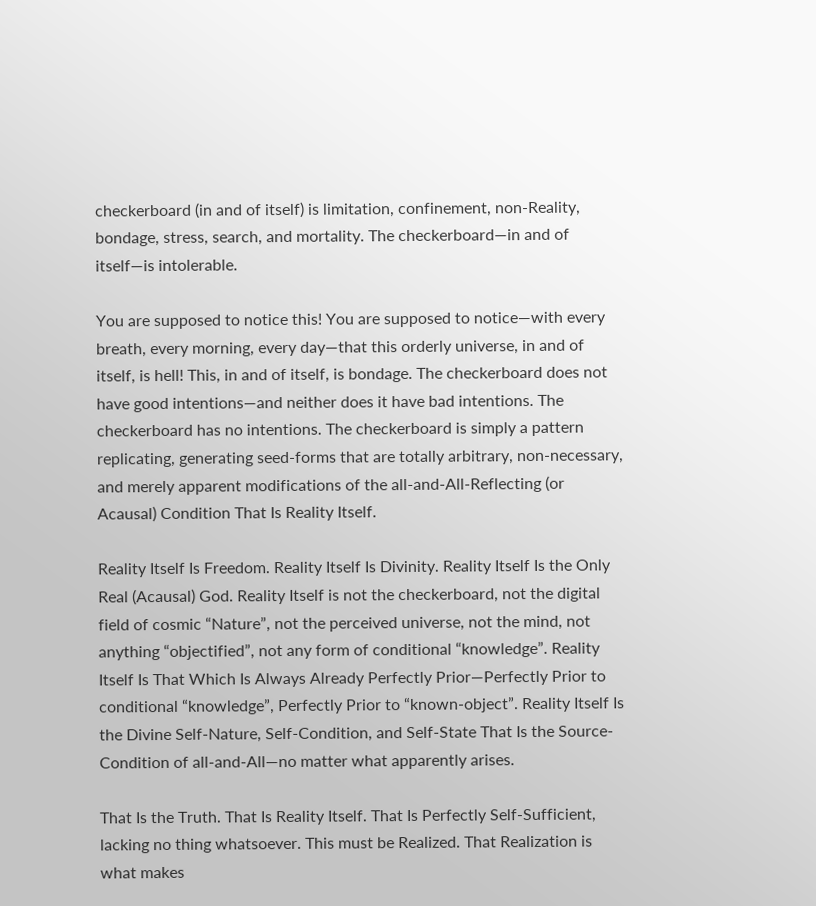checkerboard (in and of itself) is limitation, confinement, non-Reality, bondage, stress, search, and mortality. The checkerboard—in and of itself—is intolerable.

You are supposed to notice this! You are supposed to notice—with every breath, every morning, every day—that this orderly universe, in and of itself, is hell! This, in and of itself, is bondage. The checkerboard does not have good intentions—and neither does it have bad intentions. The checkerboard has no intentions. The checkerboard is simply a pattern replicating, generating seed-forms that are totally arbitrary, non-necessary, and merely apparent modifications of the all-and-All-Reflecting (or Acausal) Condition That Is Reality Itself.

Reality Itself Is Freedom. Reality Itself Is Divinity. Reality Itself Is the Only Real (Acausal) God. Reality Itself is not the checkerboard, not the digital field of cosmic “Nature”, not the perceived universe, not the mind, not anything “objectified”, not any form of conditional “knowledge”. Reality Itself Is That Which Is Always Already Perfectly Prior—Perfectly Prior to conditional “knowledge”, Perfectly Prior to “known-object”. Reality Itself Is the Divine Self-Nature, Self-Condition, and Self-State That Is the Source-Condition of all-and-All—no matter what apparently arises.

That Is the Truth. That Is Reality Itself. That Is Perfectly Self-Sufficient, lacking no thing whatsoever. This must be Realized. That Realization is what makes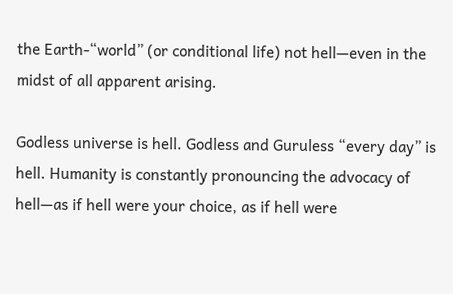the Earth-“world” (or conditional life) not hell—even in the midst of all apparent arising.

Godless universe is hell. Godless and Guruless “every day” is hell. Humanity is constantly pronouncing the advocacy of hell—as if hell were your choice, as if hell were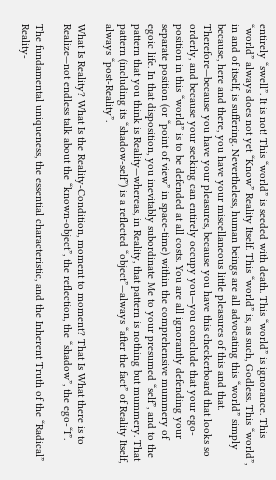entirely “swell”. It is not! This “world” is seeded with death. This “world” is ignorance. This “world” always does not yet “Know” Reality Itself. This “world” is, as such, Godless. This “world”, in and of itself, is suffering. Nevertheless, human beings are all advocating this “world” simply because, here and there, you have your miscellaneous little pleasures of this and that. Therefore—because you have your pleasures, because you have this checkerboard that looks so orderly, and because your seeking can entirely occupy you—you conclude that your ego-position in this “world” is to be defended at all costs. You are all ignorantly defending your separate position (or “point of view” in space-time) within the comprehensive mummery of egoic life. In that disposition, you inevitably subordinate Me to your presumed “self”, and to the pattern that you think is Reality—whereas, in Reality, that pattern is nothing but mummery. That pattern (including its “shadow-self”) is a reflected “object”—always “after the fact” of Reality Itself, always “post-Reality”.

What Is Reality? What Is the Reality-Condition, moment to moment? That Is What there is to Realize—not endless talk about the “known-object”, the reflection, the “shadow”, the ego-“I”.

The fundamental uniqueness, the essential characteristic, and the Inherent Truth of the “Radical” Reality-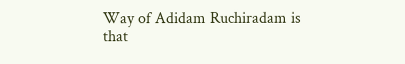Way of Adidam Ruchiradam is that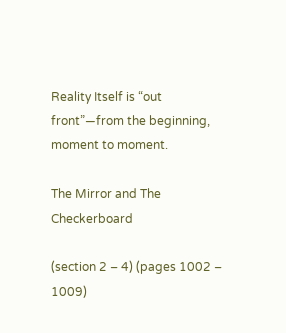Reality Itself is “out front”—from the beginning, moment to moment.

The Mirror and The Checkerboard

(section 2 – 4) (pages 1002 – 1009)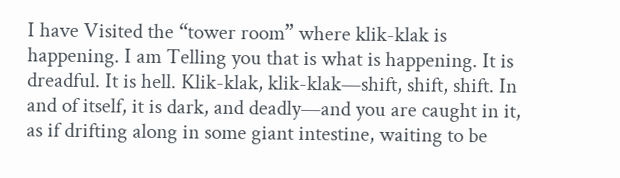I have Visited the “tower room” where klik-klak is happening. I am Telling you that is what is happening. It is dreadful. It is hell. Klik-klak, klik-klak—shift, shift, shift. In and of itself, it is dark, and deadly—and you are caught in it, as if drifting along in some giant intestine, waiting to be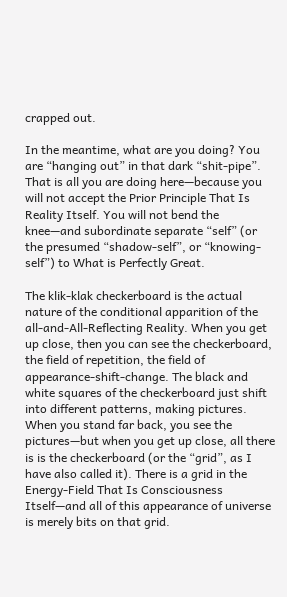crapped out.

In the meantime, what are you doing? You are “hanging out” in that dark “shit-pipe”. That is all you are doing here—because you will not accept the Prior Principle That Is Reality Itself. You will not bend the knee—and subordinate separate “self” (or the presumed “shadow-self”, or “knowing-self”) to What is Perfectly Great.

The klik-klak checkerboard is the actual nature of the conditional apparition of the all-and-All-Reflecting Reality. When you get up close, then you can see the checkerboard, the field of repetition, the field of appearance-shift-change. The black and white squares of the checkerboard just shift into different patterns, making pictures. When you stand far back, you see the pictures—but when you get up close, all there is is the checkerboard (or the “grid”, as I have also called it). There is a grid in the Energy-Field That Is Consciousness Itself—and all of this appearance of universe is merely bits on that grid.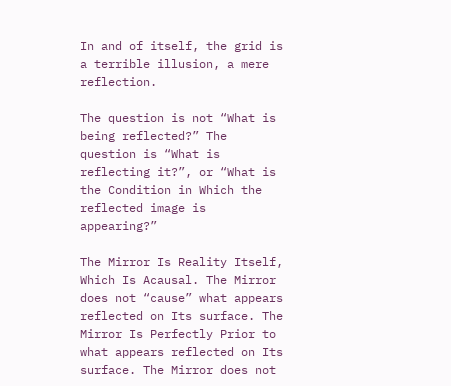In and of itself, the grid is a terrible illusion, a mere reflection.

The question is not “What is being reflected?” The question is “What is reflecting it?”, or “What is the Condition in Which the reflected image is appearing?”

The Mirror Is Reality Itself, Which Is Acausal. The Mirror does not “cause” what appears reflected on Its surface. The Mirror Is Perfectly Prior to what appears reflected on Its surface. The Mirror does not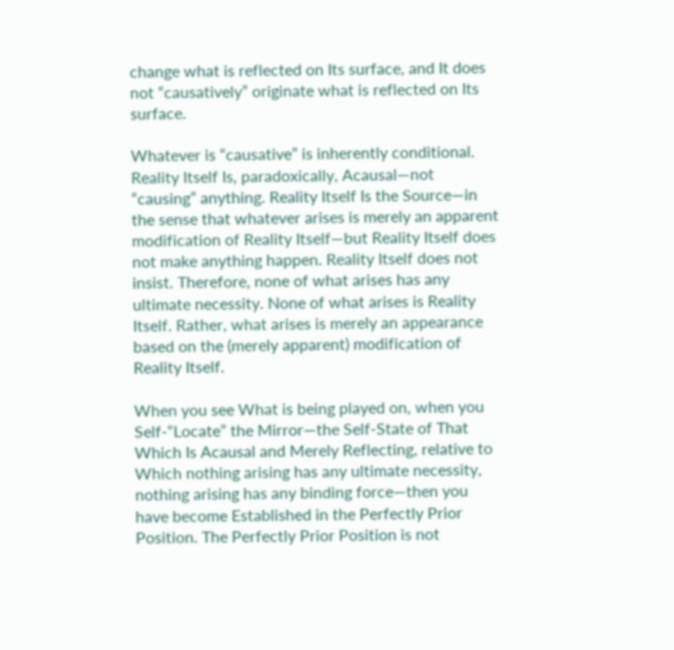change what is reflected on Its surface, and It does not “causatively” originate what is reflected on Its surface.

Whatever is “causative” is inherently conditional. Reality Itself Is, paradoxically, Acausal—not “causing” anything. Reality Itself Is the Source—in the sense that whatever arises is merely an apparent modification of Reality Itself—but Reality Itself does not make anything happen. Reality Itself does not insist. Therefore, none of what arises has any ultimate necessity. None of what arises is Reality Itself. Rather, what arises is merely an appearance based on the (merely apparent) modification of Reality Itself.

When you see What is being played on, when you Self-“Locate” the Mirror—the Self-State of That Which Is Acausal and Merely Reflecting, relative to Which nothing arising has any ultimate necessity, nothing arising has any binding force—then you have become Established in the Perfectly Prior Position. The Perfectly Prior Position is not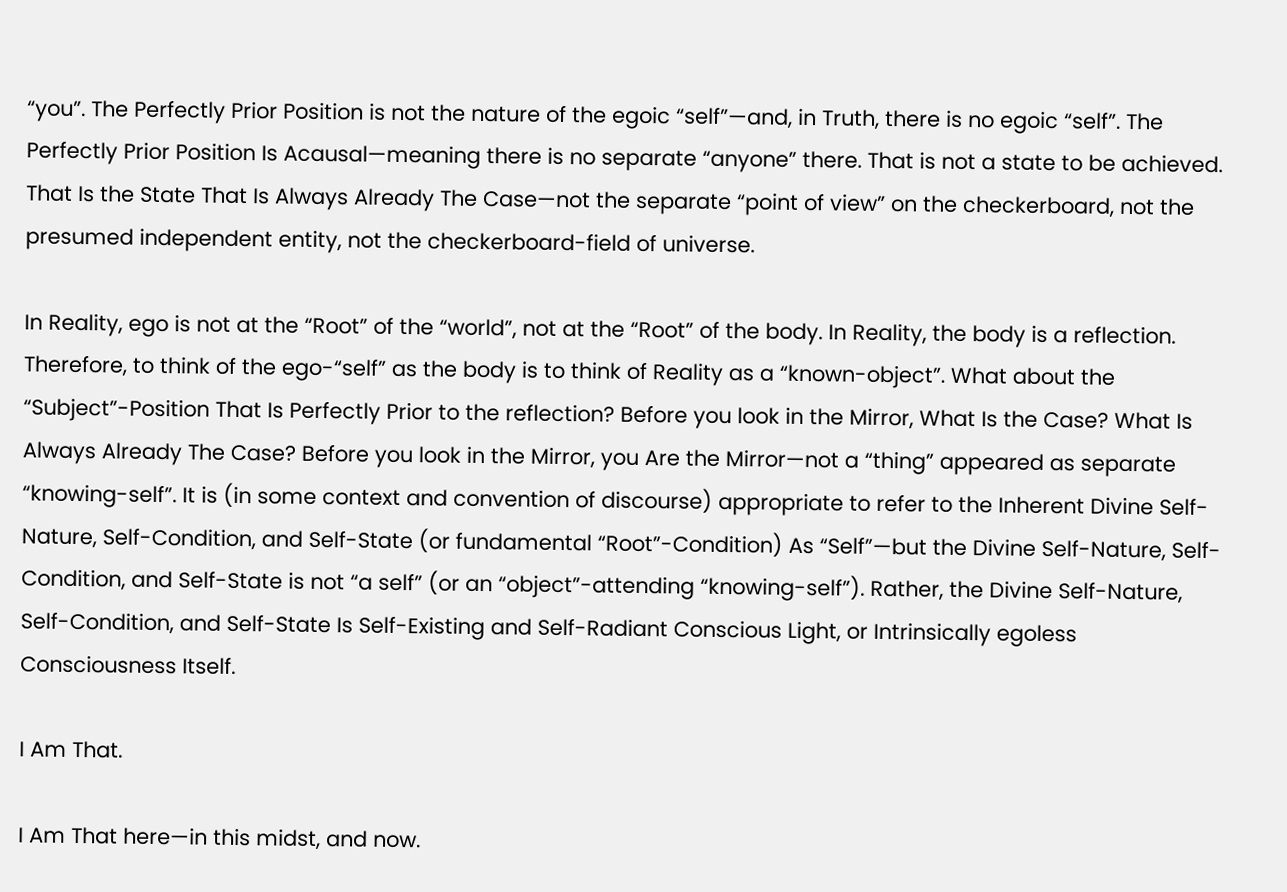“you”. The Perfectly Prior Position is not the nature of the egoic “self”—and, in Truth, there is no egoic “self”. The Perfectly Prior Position Is Acausal—meaning there is no separate “anyone” there. That is not a state to be achieved. That Is the State That Is Always Already The Case—not the separate “point of view” on the checkerboard, not the presumed independent entity, not the checkerboard-field of universe.

In Reality, ego is not at the “Root” of the “world”, not at the “Root” of the body. In Reality, the body is a reflection. Therefore, to think of the ego-“self” as the body is to think of Reality as a “known-object”. What about the “Subject”-Position That Is Perfectly Prior to the reflection? Before you look in the Mirror, What Is the Case? What Is Always Already The Case? Before you look in the Mirror, you Are the Mirror—not a “thing” appeared as separate “knowing-self”. It is (in some context and convention of discourse) appropriate to refer to the Inherent Divine Self-Nature, Self-Condition, and Self-State (or fundamental “Root”-Condition) As “Self”—but the Divine Self-Nature, Self-Condition, and Self-State is not “a self” (or an “object”-attending “knowing-self”). Rather, the Divine Self-Nature, Self-Condition, and Self-State Is Self-Existing and Self-Radiant Conscious Light, or Intrinsically egoless Consciousness Itself.

I Am That.

I Am That here—in this midst, and now.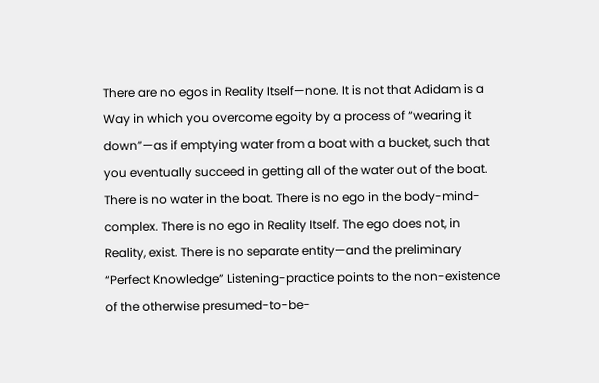There are no egos in Reality Itself—none. It is not that Adidam is a Way in which you overcome egoity by a process of “wearing it down”—as if emptying water from a boat with a bucket, such that you eventually succeed in getting all of the water out of the boat. There is no water in the boat. There is no ego in the body-mind-complex. There is no ego in Reality Itself. The ego does not, in Reality, exist. There is no separate entity—and the preliminary “Perfect Knowledge” Listening-practice points to the non-existence of the otherwise presumed-to-be-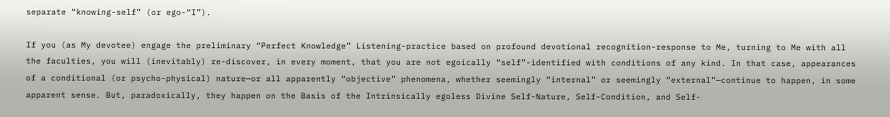separate “knowing-self” (or ego-“I”).

If you (as My devotee) engage the preliminary “Perfect Knowledge” Listening-practice based on profound devotional recognition-response to Me, turning to Me with all the faculties, you will (inevitably) re-discover, in every moment, that you are not egoically “self”-identified with conditions of any kind. In that case, appearances of a conditional (or psycho-physical) nature—or all apparently “objective” phenomena, whether seemingly “internal” or seemingly “external”—continue to happen, in some apparent sense. But, paradoxically, they happen on the Basis of the Intrinsically egoless Divine Self-Nature, Self-Condition, and Self-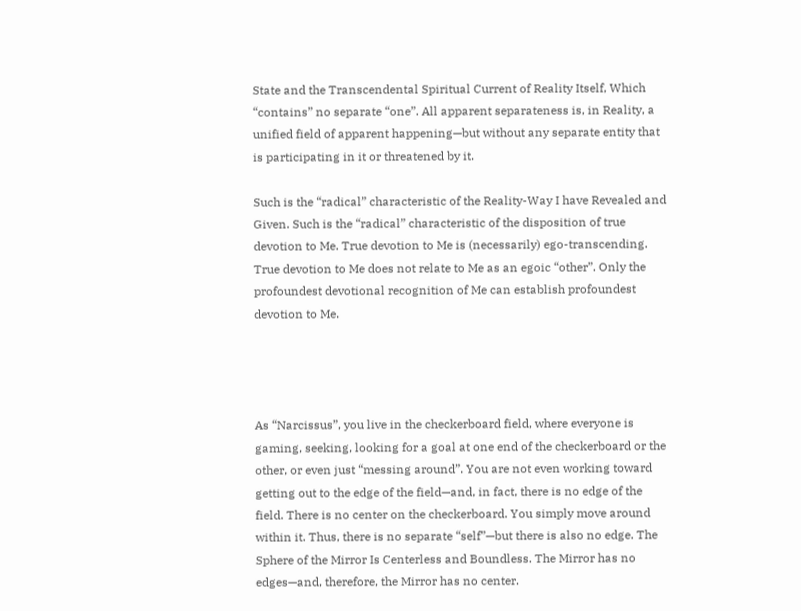State and the Transcendental Spiritual Current of Reality Itself, Which “contains” no separate “one”. All apparent separateness is, in Reality, a unified field of apparent happening—but without any separate entity that is participating in it or threatened by it.

Such is the “radical” characteristic of the Reality-Way I have Revealed and Given. Such is the “radical” characteristic of the disposition of true devotion to Me. True devotion to Me is (necessarily) ego-transcending. True devotion to Me does not relate to Me as an egoic “other”. Only the profoundest devotional recognition of Me can establish profoundest devotion to Me.




As “Narcissus”, you live in the checkerboard field, where everyone is gaming, seeking, looking for a goal at one end of the checkerboard or the other, or even just “messing around”. You are not even working toward getting out to the edge of the field—and, in fact, there is no edge of the field. There is no center on the checkerboard. You simply move around within it. Thus, there is no separate “self”—but there is also no edge. The Sphere of the Mirror Is Centerless and Boundless. The Mirror has no edges—and, therefore, the Mirror has no center.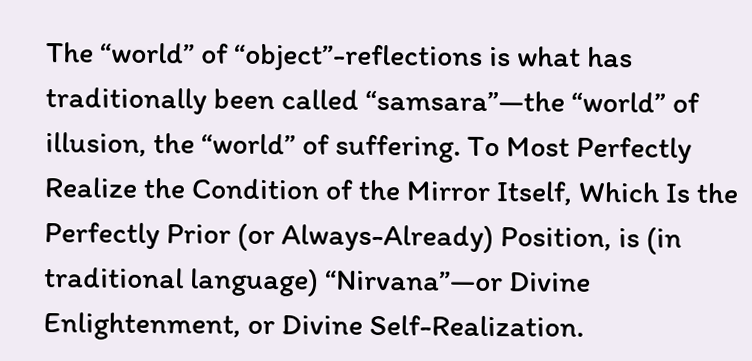The “world” of “object”-reflections is what has traditionally been called “samsara”—the “world” of illusion, the “world” of suffering. To Most Perfectly Realize the Condition of the Mirror Itself, Which Is the Perfectly Prior (or Always-Already) Position, is (in traditional language) “Nirvana”—or Divine Enlightenment, or Divine Self-Realization.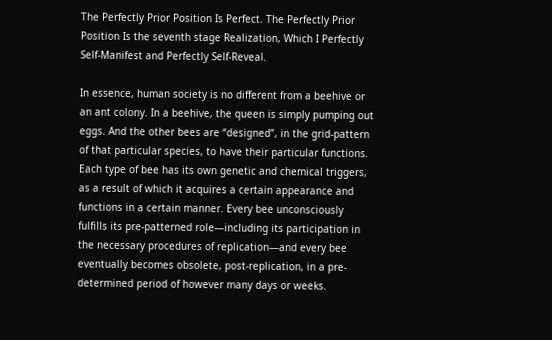The Perfectly Prior Position Is Perfect. The Perfectly Prior Position Is the seventh stage Realization, Which I Perfectly Self-Manifest and Perfectly Self-Reveal.

In essence, human society is no different from a beehive or an ant colony. In a beehive, the queen is simply pumping out eggs. And the other bees are “designed”, in the grid-pattern of that particular species, to have their particular functions. Each type of bee has its own genetic and chemical triggers, as a result of which it acquires a certain appearance and functions in a certain manner. Every bee unconsciously fulfills its pre-patterned role—including its participation in the necessary procedures of replication—and every bee eventually becomes obsolete, post-replication, in a pre-determined period of however many days or weeks.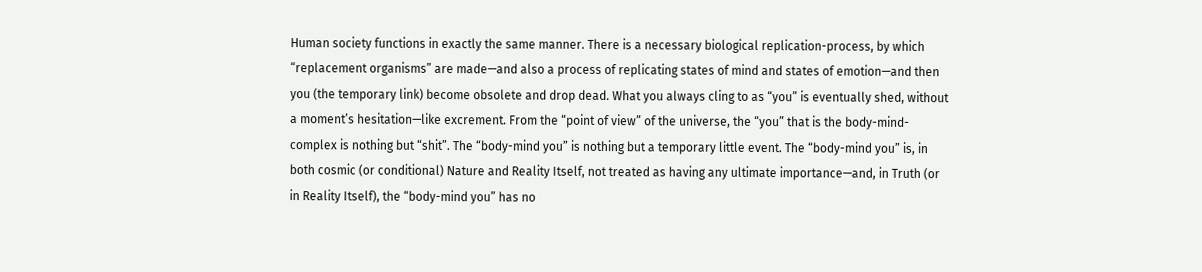Human society functions in exactly the same manner. There is a necessary biological replication-process, by which “replacement organisms” are made—and also a process of replicating states of mind and states of emotion—and then you (the temporary link) become obsolete and drop dead. What you always cling to as “you” is eventually shed, without a moment’s hesitation—like excrement. From the “point of view” of the universe, the “you” that is the body-mind-complex is nothing but “shit”. The “body-mind you” is nothing but a temporary little event. The “body-mind you” is, in both cosmic (or conditional) Nature and Reality Itself, not treated as having any ultimate importance—and, in Truth (or in Reality Itself), the “body-mind you” has no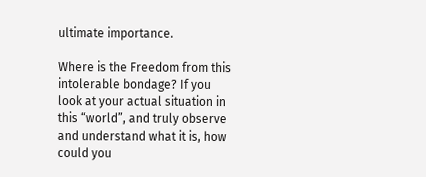ultimate importance.

Where is the Freedom from this intolerable bondage? If you look at your actual situation in this “world”, and truly observe and understand what it is, how could you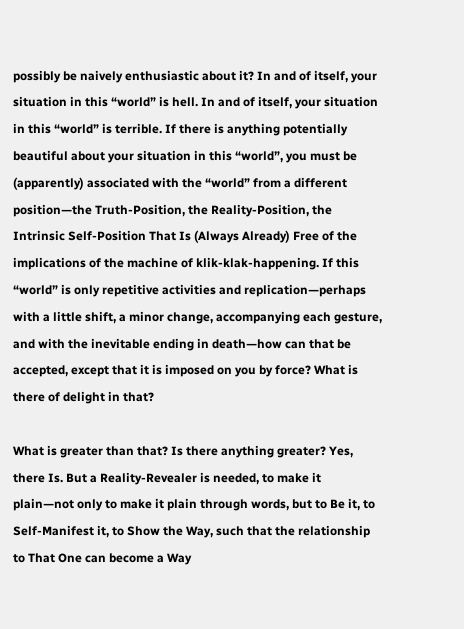possibly be naively enthusiastic about it? In and of itself, your situation in this “world” is hell. In and of itself, your situation in this “world” is terrible. If there is anything potentially beautiful about your situation in this “world”, you must be (apparently) associated with the “world” from a different position—the Truth-Position, the Reality-Position, the Intrinsic Self-Position That Is (Always Already) Free of the implications of the machine of klik-klak-happening. If this “world” is only repetitive activities and replication—perhaps with a little shift, a minor change, accompanying each gesture, and with the inevitable ending in death—how can that be accepted, except that it is imposed on you by force? What is there of delight in that?

What is greater than that? Is there anything greater? Yes, there Is. But a Reality-Revealer is needed, to make it plain—not only to make it plain through words, but to Be it, to Self-Manifest it, to Show the Way, such that the relationship to That One can become a Way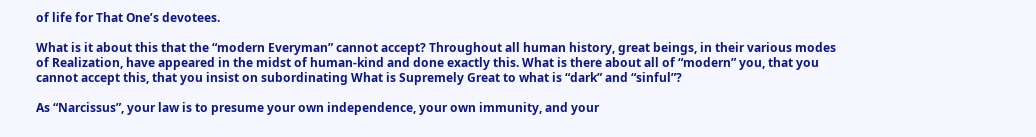of life for That One’s devotees.

What is it about this that the “modern Everyman” cannot accept? Throughout all human history, great beings, in their various modes of Realization, have appeared in the midst of human-kind and done exactly this. What is there about all of “modern” you, that you cannot accept this, that you insist on subordinating What is Supremely Great to what is “dark” and “sinful”?

As “Narcissus”, your law is to presume your own independence, your own immunity, and your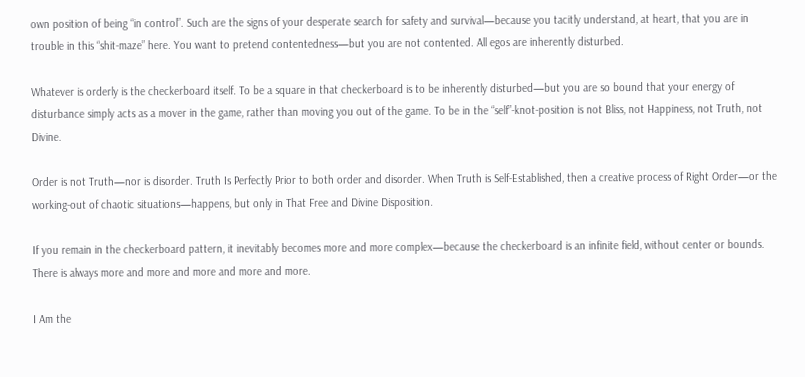own position of being “in control”. Such are the signs of your desperate search for safety and survival—because you tacitly understand, at heart, that you are in trouble in this “shit-maze” here. You want to pretend contentedness—but you are not contented. All egos are inherently disturbed.

Whatever is orderly is the checkerboard itself. To be a square in that checkerboard is to be inherently disturbed—but you are so bound that your energy of disturbance simply acts as a mover in the game, rather than moving you out of the game. To be in the “self”-knot-position is not Bliss, not Happiness, not Truth, not Divine.

Order is not Truth—nor is disorder. Truth Is Perfectly Prior to both order and disorder. When Truth is Self-Established, then a creative process of Right Order—or the working-out of chaotic situations—happens, but only in That Free and Divine Disposition.

If you remain in the checkerboard pattern, it inevitably becomes more and more complex—because the checkerboard is an infinite field, without center or bounds. There is always more and more and more and more and more.

I Am the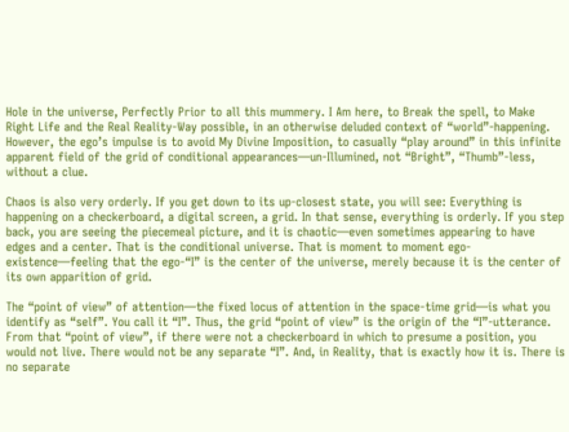Hole in the universe, Perfectly Prior to all this mummery. I Am here, to Break the spell, to Make Right Life and the Real Reality-Way possible, in an otherwise deluded context of “world”-happening. However, the ego’s impulse is to avoid My Divine Imposition, to casually “play around” in this infinite apparent field of the grid of conditional appearances—un-Illumined, not “Bright”, “Thumb”-less, without a clue.

Chaos is also very orderly. If you get down to its up-closest state, you will see: Everything is happening on a checkerboard, a digital screen, a grid. In that sense, everything is orderly. If you step back, you are seeing the piecemeal picture, and it is chaotic—even sometimes appearing to have edges and a center. That is the conditional universe. That is moment to moment ego-existence—feeling that the ego-“I” is the center of the universe, merely because it is the center of its own apparition of grid.

The “point of view” of attention—the fixed locus of attention in the space-time grid—is what you identify as “self”. You call it “I”. Thus, the grid “point of view” is the origin of the “I”-utterance. From that “point of view”, if there were not a checkerboard in which to presume a position, you would not live. There would not be any separate “I”. And, in Reality, that is exactly how it is. There is no separate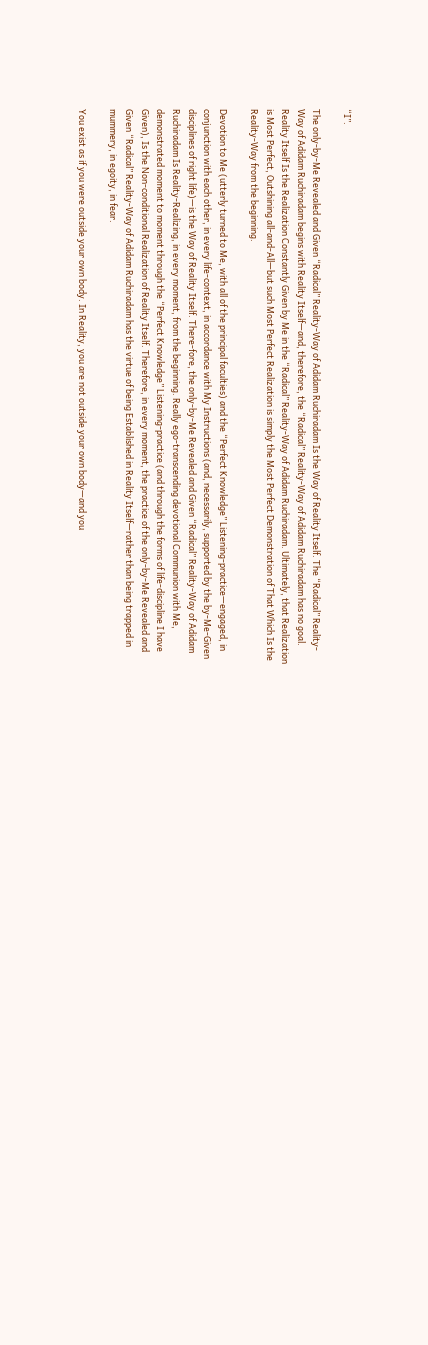“I”.

The only-by-Me Revealed and Given “Radical” Reality-Way of Adidam Ruchiradam Is the Way of Reality Itself. The “Radical” Reality-Way of Adidam Ruchiradam begins with Reality Itself—and, therefore, the “Radical” Reality-Way of Adidam Ruchiradam has no goal. Reality Itself Is the Realization Constantly Given by Me in the “Radical” Reality-Way of Adidam Ruchiradam. Ultimately, that Realization is Most Perfect, Outshining all-and-All—but such Most Perfect Realization is simply the Most Perfect Demonstration of That Which Is the Reality-Way from the beginning.

Devotion to Me (utterly turned to Me, with all of the principal faculties) and the “Perfect Knowledge” Listening-practice—engaged, in conjunction with each other, in every life-context, in accordance with My Instructions (and, necessarily, supported by the by-Me-Given disciplines of right life)—is the Way of Reality Itself. There-fore, the only-by-Me Revealed and Given “Radical” Reality-Way of Adidam Ruchiradam Is Reality-Realizing, in every moment, from the beginning. Really ego-transcending devotional Communion with Me, demonstrated moment to moment through the “Perfect Knowledge” Listening-practice (and through the forms of life-discipline I have Given), Is the Non-conditional Realization of Reality Itself. Therefore, in every moment, the practice of the only-by-Me Revealed and Given “Radical” Reality-Way of Adidam Ruchiradam has the virtue of being Established in Reality Itself—rather than being trapped in mummery, in egoity, in fear.

You exist as if you were outside your own body. In Reality, you are not outside your own body—and you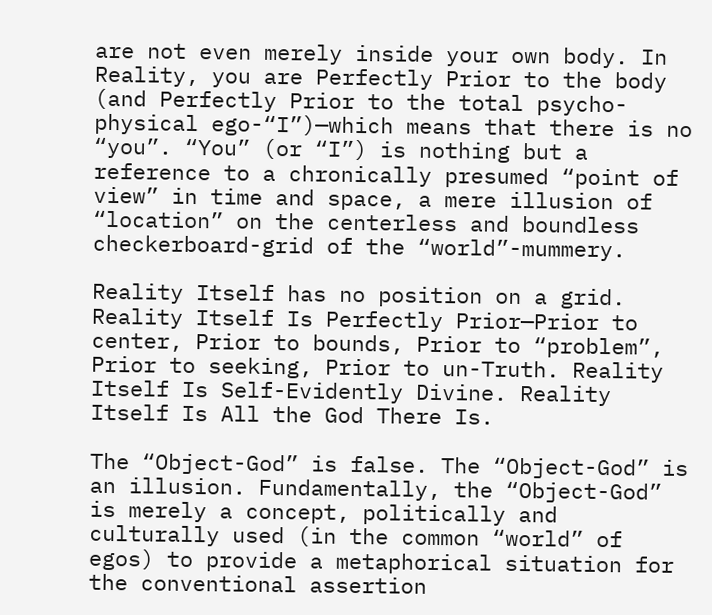are not even merely inside your own body. In Reality, you are Perfectly Prior to the body (and Perfectly Prior to the total psycho-physical ego-“I”)—which means that there is no “you”. “You” (or “I”) is nothing but a reference to a chronically presumed “point of view” in time and space, a mere illusion of “location” on the centerless and boundless checkerboard-grid of the “world”-mummery.

Reality Itself has no position on a grid. Reality Itself Is Perfectly Prior—Prior to center, Prior to bounds, Prior to “problem”, Prior to seeking, Prior to un-Truth. Reality Itself Is Self-Evidently Divine. Reality Itself Is All the God There Is.

The “Object-God” is false. The “Object-God” is an illusion. Fundamentally, the “Object-God” is merely a concept, politically and culturally used (in the common “world” of egos) to provide a metaphorical situation for the conventional assertion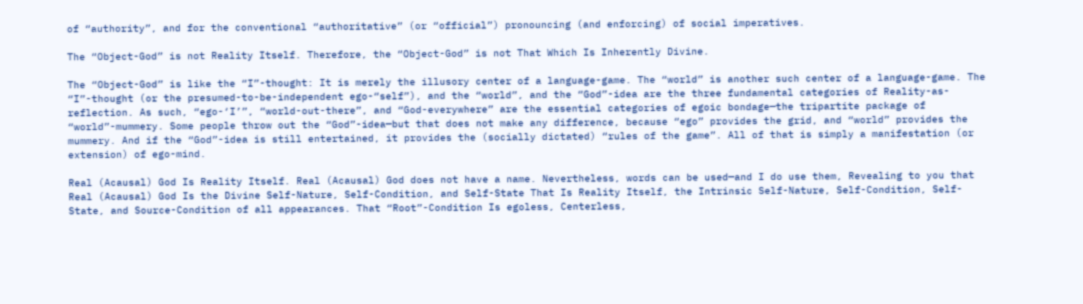of “authority”, and for the conventional “authoritative” (or “official”) pronouncing (and enforcing) of social imperatives.

The “Object-God” is not Reality Itself. Therefore, the “Object-God” is not That Which Is Inherently Divine.

The “Object-God” is like the “I”-thought: It is merely the illusory center of a language-game. The “world” is another such center of a language-game. The “I”-thought (or the presumed-to-be-independent ego-“self”), and the “world”, and the “God”-idea are the three fundamental categories of Reality-as-reflection. As such, “ego-‘I’”, “world-out-there”, and “God-everywhere” are the essential categories of egoic bondage—the tripartite package of “world”-mummery. Some people throw out the “God”-idea—but that does not make any difference, because “ego” provides the grid, and “world” provides the mummery. And if the “God”-idea is still entertained, it provides the (socially dictated) “rules of the game”. All of that is simply a manifestation (or extension) of ego-mind.

Real (Acausal) God Is Reality Itself. Real (Acausal) God does not have a name. Nevertheless, words can be used—and I do use them, Revealing to you that Real (Acausal) God Is the Divine Self-Nature, Self-Condition, and Self-State That Is Reality Itself, the Intrinsic Self-Nature, Self-Condition, Self-State, and Source-Condition of all appearances. That “Root”-Condition Is egoless, Centerless,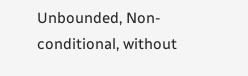Unbounded, Non-conditional, without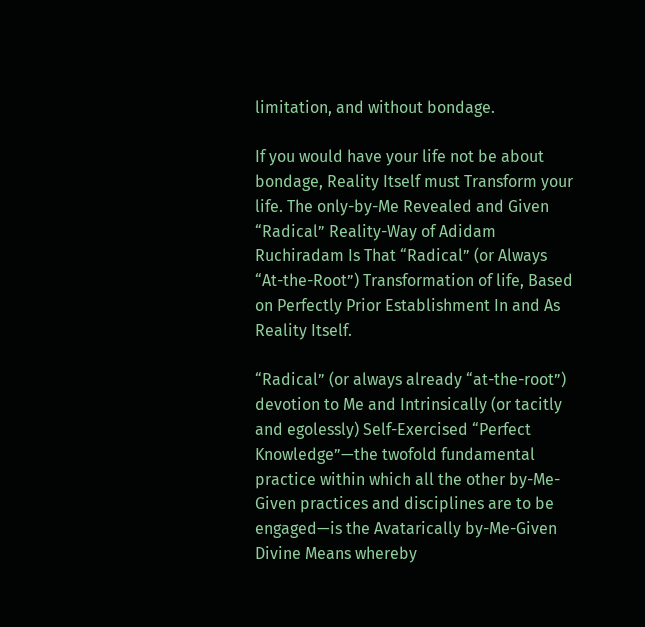limitation, and without bondage.

If you would have your life not be about bondage, Reality Itself must Transform your life. The only-by-Me Revealed and Given “Radical” Reality-Way of Adidam Ruchiradam Is That “Radical” (or Always “At-the-Root”) Transformation of life, Based on Perfectly Prior Establishment In and As Reality Itself.

“Radical” (or always already “at-the-root”) devotion to Me and Intrinsically (or tacitly and egolessly) Self-Exercised “Perfect Knowledge”—the twofold fundamental practice within which all the other by-Me-Given practices and disciplines are to be engaged—is the Avatarically by-Me-Given Divine Means whereby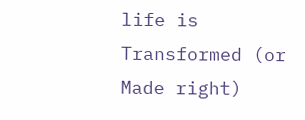life is Transformed (or Made right)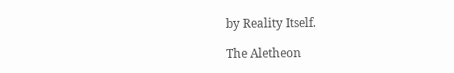by Reality Itself.

The Aletheon